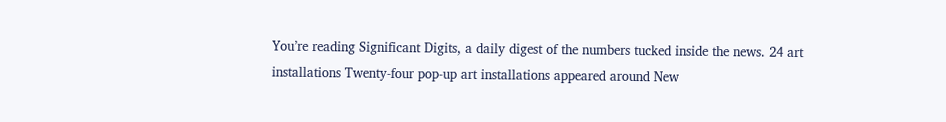You’re reading Significant Digits, a daily digest of the numbers tucked inside the news. 24 art installations Twenty-four pop-up art installations appeared around New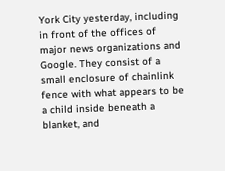York City yesterday, including in front of the offices of major news organizations and Google. They consist of a small enclosure of chainlink fence with what appears to be a child inside beneath a blanket, and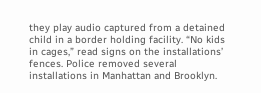they play audio captured from a detained child in a border holding facility. “No kids in cages,” read signs on the installations’ fences. Police removed several installations in Manhattan and Brooklyn.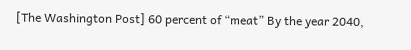[The Washington Post] 60 percent of “meat” By the year 2040,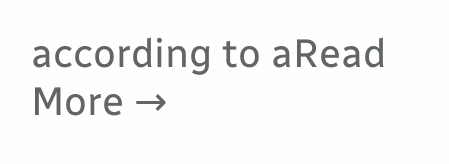according to aRead More →